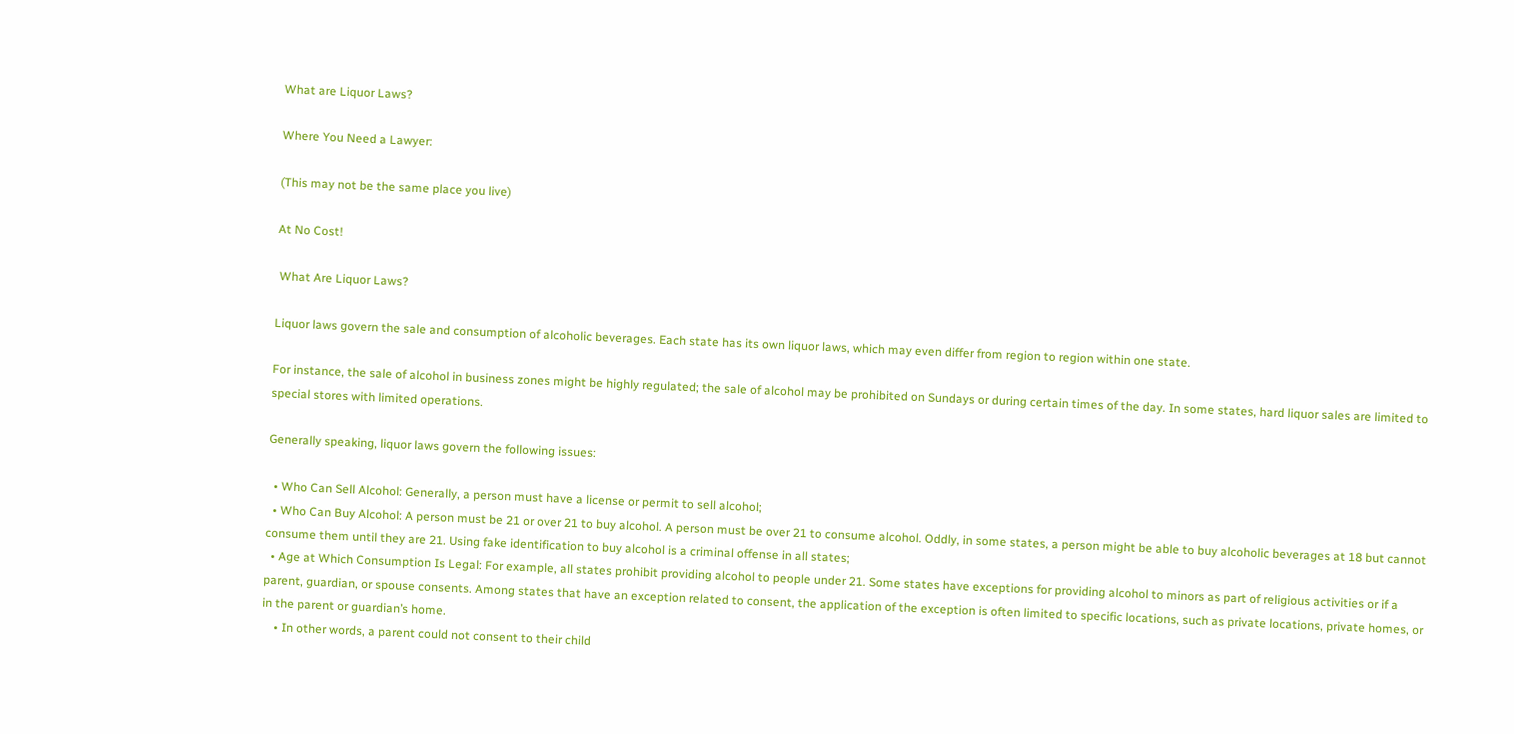What are Liquor Laws?

Where You Need a Lawyer:

(This may not be the same place you live)

At No Cost!

 What Are Liquor Laws?

Liquor laws govern the sale and consumption of alcoholic beverages. Each state has its own liquor laws, which may even differ from region to region within one state.

For instance, the sale of alcohol in business zones might be highly regulated; the sale of alcohol may be prohibited on Sundays or during certain times of the day. In some states, hard liquor sales are limited to special stores with limited operations.

Generally speaking, liquor laws govern the following issues:

  • Who Can Sell Alcohol: Generally, a person must have a license or permit to sell alcohol;
  • Who Can Buy Alcohol: A person must be 21 or over 21 to buy alcohol. A person must be over 21 to consume alcohol. Oddly, in some states, a person might be able to buy alcoholic beverages at 18 but cannot consume them until they are 21. Using fake identification to buy alcohol is a criminal offense in all states;
  • Age at Which Consumption Is Legal: For example, all states prohibit providing alcohol to people under 21. Some states have exceptions for providing alcohol to minors as part of religious activities or if a parent, guardian, or spouse consents. Among states that have an exception related to consent, the application of the exception is often limited to specific locations, such as private locations, private homes, or in the parent or guardian’s home.
    • In other words, a parent could not consent to their child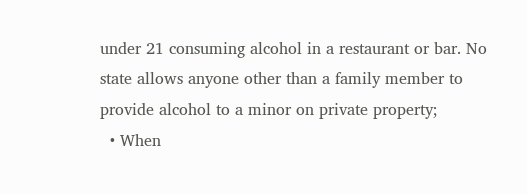under 21 consuming alcohol in a restaurant or bar. No state allows anyone other than a family member to provide alcohol to a minor on private property;
  • When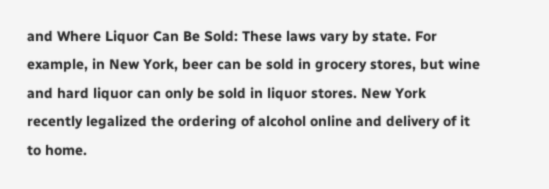and Where Liquor Can Be Sold: These laws vary by state. For example, in New York, beer can be sold in grocery stores, but wine and hard liquor can only be sold in liquor stores. New York recently legalized the ordering of alcohol online and delivery of it to home.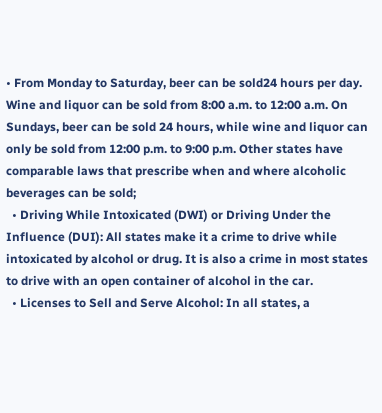• From Monday to Saturday, beer can be sold24 hours per day. Wine and liquor can be sold from 8:00 a.m. to 12:00 a.m. On Sundays, beer can be sold 24 hours, while wine and liquor can only be sold from 12:00 p.m. to 9:00 p.m. Other states have comparable laws that prescribe when and where alcoholic beverages can be sold;
  • Driving While Intoxicated (DWI) or Driving Under the Influence (DUI): All states make it a crime to drive while intoxicated by alcohol or drug. It is also a crime in most states to drive with an open container of alcohol in the car.
  • Licenses to Sell and Serve Alcohol: In all states, a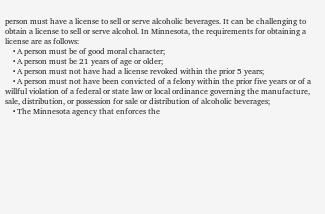person must have a license to sell or serve alcoholic beverages. It can be challenging to obtain a license to sell or serve alcohol. In Minnesota, the requirements for obtaining a license are as follows:
    • A person must be of good moral character;
    • A person must be 21 years of age or older;
    • A person must not have had a license revoked within the prior 5 years;
    • A person must not have been convicted of a felony within the prior five years or of a willful violation of a federal or state law or local ordinance governing the manufacture, sale, distribution, or possession for sale or distribution of alcoholic beverages;
    • The Minnesota agency that enforces the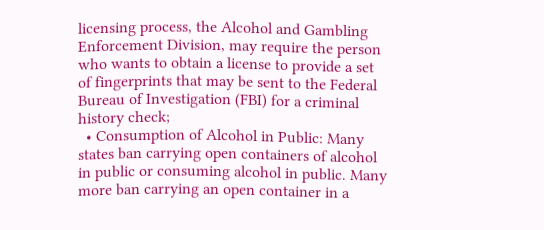licensing process, the Alcohol and Gambling Enforcement Division, may require the person who wants to obtain a license to provide a set of fingerprints that may be sent to the Federal Bureau of Investigation (FBI) for a criminal history check;
  • Consumption of Alcohol in Public: Many states ban carrying open containers of alcohol in public or consuming alcohol in public. Many more ban carrying an open container in a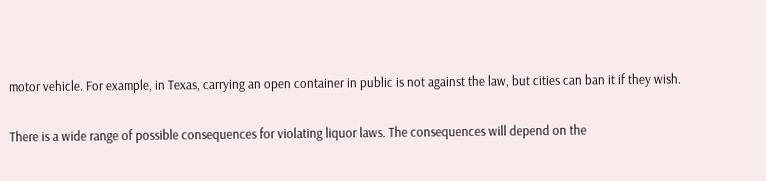motor vehicle. For example, in Texas, carrying an open container in public is not against the law, but cities can ban it if they wish.

There is a wide range of possible consequences for violating liquor laws. The consequences will depend on the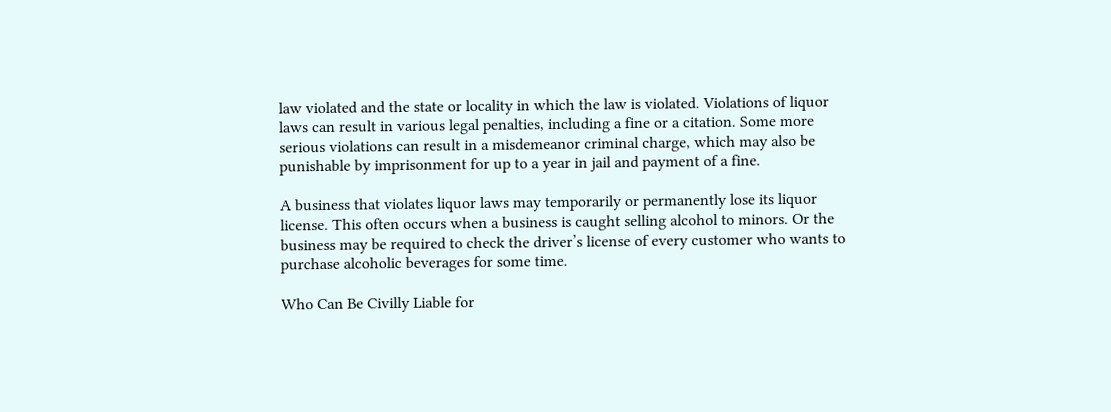law violated and the state or locality in which the law is violated. Violations of liquor laws can result in various legal penalties, including a fine or a citation. Some more serious violations can result in a misdemeanor criminal charge, which may also be punishable by imprisonment for up to a year in jail and payment of a fine.

A business that violates liquor laws may temporarily or permanently lose its liquor license. This often occurs when a business is caught selling alcohol to minors. Or the business may be required to check the driver’s license of every customer who wants to purchase alcoholic beverages for some time.

Who Can Be Civilly Liable for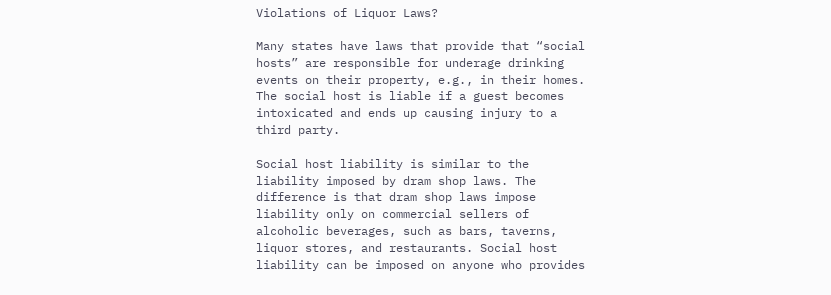Violations of Liquor Laws?

Many states have laws that provide that “social hosts” are responsible for underage drinking events on their property, e.g., in their homes. The social host is liable if a guest becomes intoxicated and ends up causing injury to a third party.

Social host liability is similar to the liability imposed by dram shop laws. The difference is that dram shop laws impose liability only on commercial sellers of alcoholic beverages, such as bars, taverns, liquor stores, and restaurants. Social host liability can be imposed on anyone who provides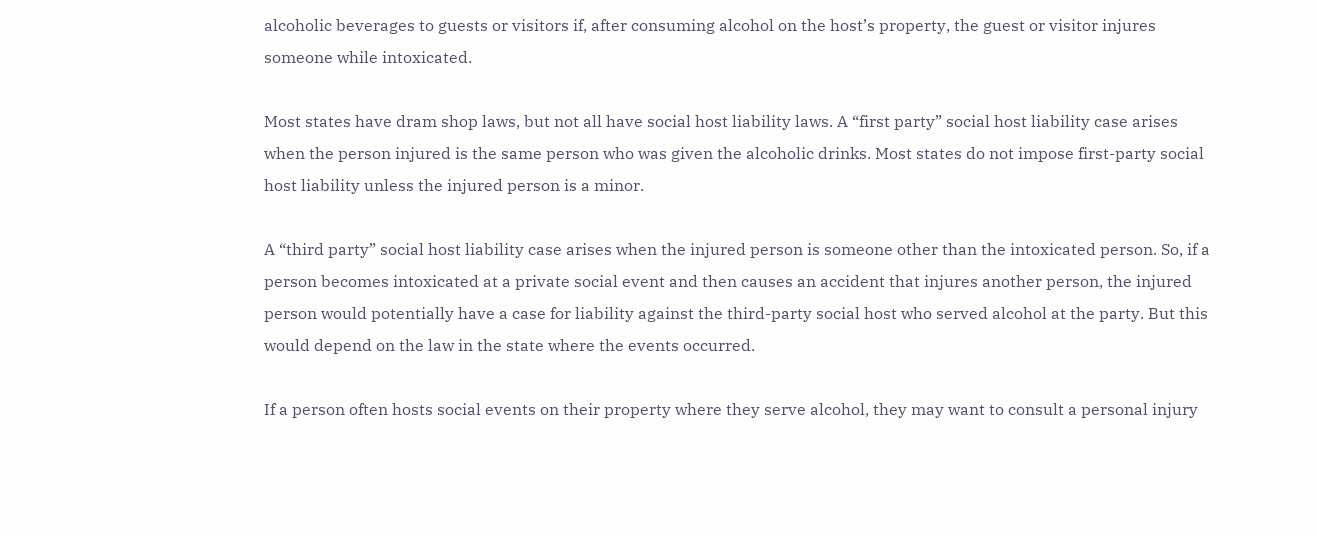alcoholic beverages to guests or visitors if, after consuming alcohol on the host’s property, the guest or visitor injures someone while intoxicated.

Most states have dram shop laws, but not all have social host liability laws. A “first party” social host liability case arises when the person injured is the same person who was given the alcoholic drinks. Most states do not impose first-party social host liability unless the injured person is a minor.

A “third party” social host liability case arises when the injured person is someone other than the intoxicated person. So, if a person becomes intoxicated at a private social event and then causes an accident that injures another person, the injured person would potentially have a case for liability against the third-party social host who served alcohol at the party. But this would depend on the law in the state where the events occurred.

If a person often hosts social events on their property where they serve alcohol, they may want to consult a personal injury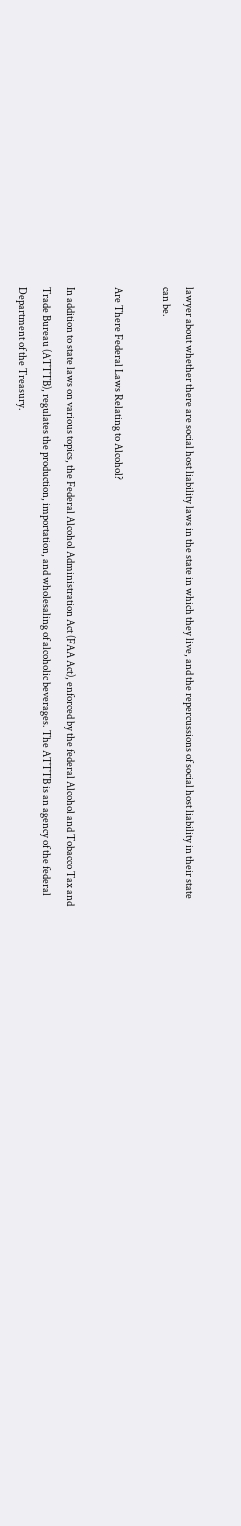lawyer about whether there are social host liability laws in the state in which they live, and the repercussions of social host liability in their state can be.

Are There Federal Laws Relating to Alcohol?

In addition to state laws on various topics, the Federal Alcohol Administration Act (FAA Act), enforced by the federal Alcohol and Tobacco Tax and Trade Bureau (ATTTB), regulates the production, importation, and wholesaling of alcoholic beverages. The ATTTB is an agency of the federal Department of the Treasury.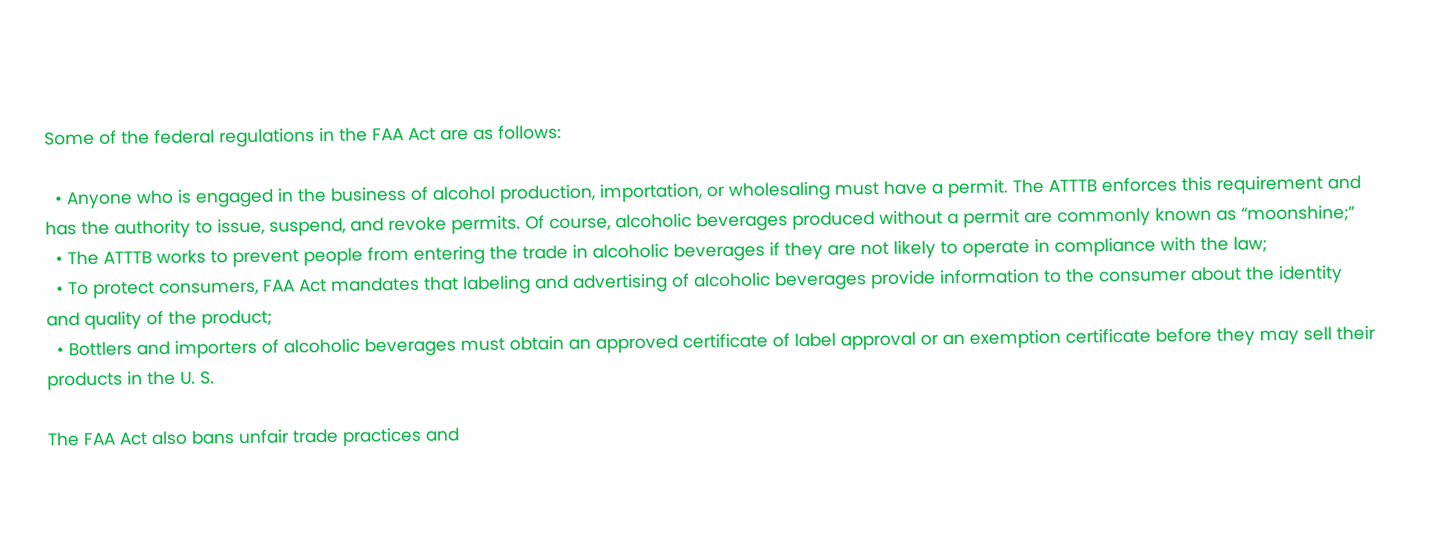Some of the federal regulations in the FAA Act are as follows:

  • Anyone who is engaged in the business of alcohol production, importation, or wholesaling must have a permit. The ATTTB enforces this requirement and has the authority to issue, suspend, and revoke permits. Of course, alcoholic beverages produced without a permit are commonly known as “moonshine;”
  • The ATTTB works to prevent people from entering the trade in alcoholic beverages if they are not likely to operate in compliance with the law;
  • To protect consumers, FAA Act mandates that labeling and advertising of alcoholic beverages provide information to the consumer about the identity and quality of the product;
  • Bottlers and importers of alcoholic beverages must obtain an approved certificate of label approval or an exemption certificate before they may sell their products in the U. S.

The FAA Act also bans unfair trade practices and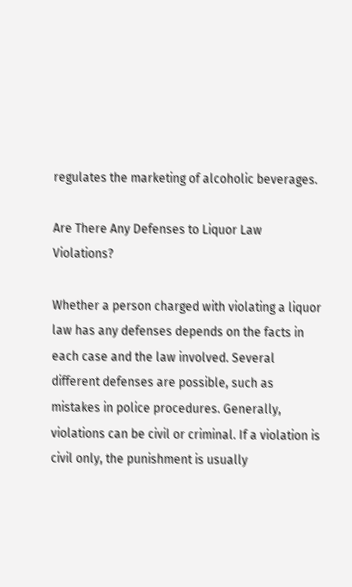regulates the marketing of alcoholic beverages.

Are There Any Defenses to Liquor Law Violations?

Whether a person charged with violating a liquor law has any defenses depends on the facts in each case and the law involved. Several different defenses are possible, such as mistakes in police procedures. Generally, violations can be civil or criminal. If a violation is civil only, the punishment is usually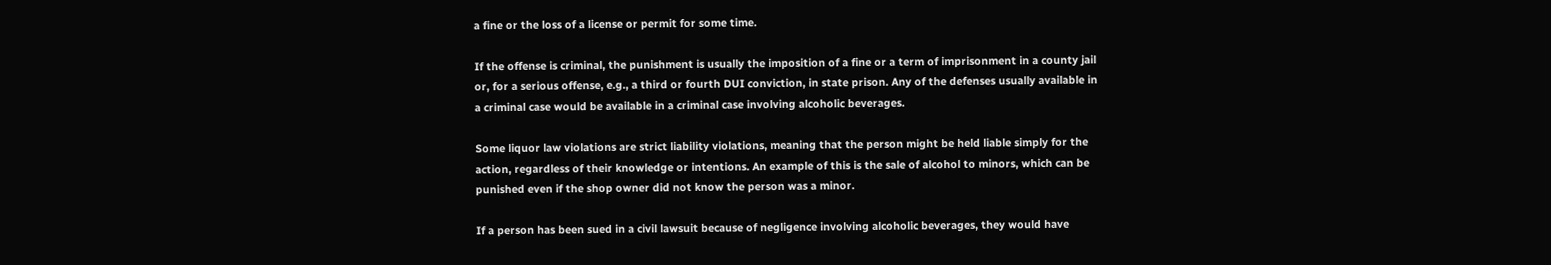a fine or the loss of a license or permit for some time.

If the offense is criminal, the punishment is usually the imposition of a fine or a term of imprisonment in a county jail or, for a serious offense, e.g., a third or fourth DUI conviction, in state prison. Any of the defenses usually available in a criminal case would be available in a criminal case involving alcoholic beverages.

Some liquor law violations are strict liability violations, meaning that the person might be held liable simply for the action, regardless of their knowledge or intentions. An example of this is the sale of alcohol to minors, which can be punished even if the shop owner did not know the person was a minor.

If a person has been sued in a civil lawsuit because of negligence involving alcoholic beverages, they would have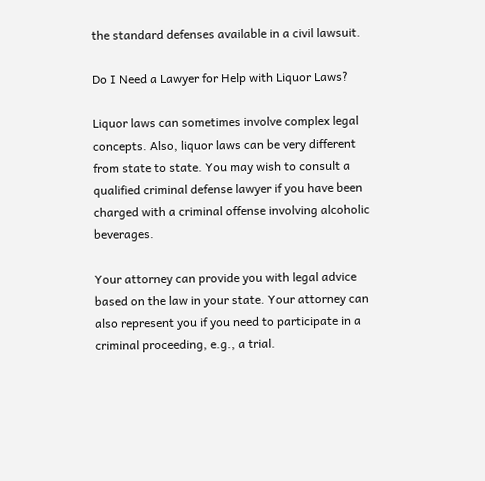the standard defenses available in a civil lawsuit.

Do I Need a Lawyer for Help with Liquor Laws?

Liquor laws can sometimes involve complex legal concepts. Also, liquor laws can be very different from state to state. You may wish to consult a qualified criminal defense lawyer if you have been charged with a criminal offense involving alcoholic beverages.

Your attorney can provide you with legal advice based on the law in your state. Your attorney can also represent you if you need to participate in a criminal proceeding, e.g., a trial.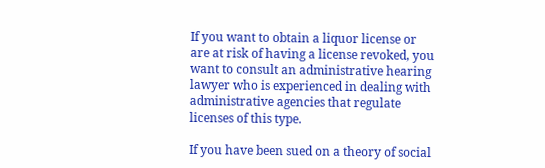If you want to obtain a liquor license or are at risk of having a license revoked, you want to consult an administrative hearing lawyer who is experienced in dealing with administrative agencies that regulate licenses of this type.

If you have been sued on a theory of social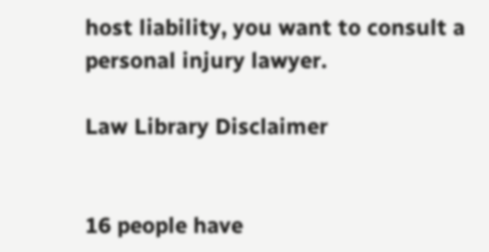host liability, you want to consult a personal injury lawyer.

Law Library Disclaimer


16 people have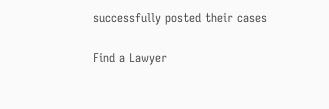successfully posted their cases

Find a Lawyer